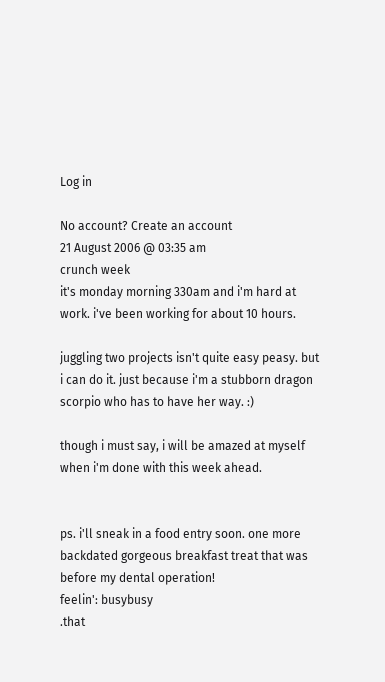Log in

No account? Create an account
21 August 2006 @ 03:35 am
crunch week
it's monday morning 330am and i'm hard at work. i've been working for about 10 hours.

juggling two projects isn't quite easy peasy. but i can do it. just because i'm a stubborn dragon scorpio who has to have her way. :)

though i must say, i will be amazed at myself when i'm done with this week ahead.


ps. i'll sneak in a food entry soon. one more backdated gorgeous breakfast treat that was before my dental operation!
feelin': busybusy
.that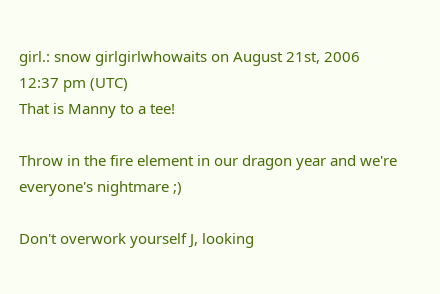girl.: snow girlgirlwhowaits on August 21st, 2006 12:37 pm (UTC)
That is Manny to a tee!

Throw in the fire element in our dragon year and we're everyone's nightmare ;)

Don't overwork yourself J, looking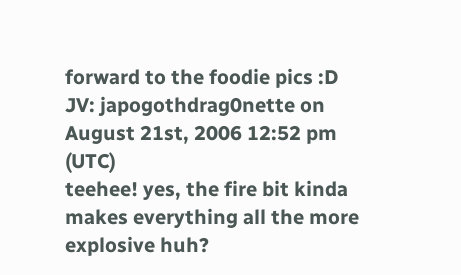forward to the foodie pics :D
JV: japogothdrag0nette on August 21st, 2006 12:52 pm (UTC)
teehee! yes, the fire bit kinda makes everything all the more explosive huh?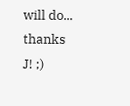will do... thanks J! ;)